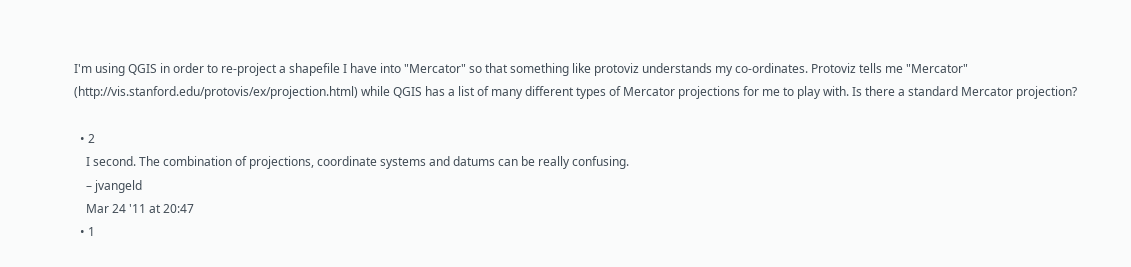I'm using QGIS in order to re-project a shapefile I have into "Mercator" so that something like protoviz understands my co-ordinates. Protoviz tells me "Mercator" (http://vis.stanford.edu/protovis/ex/projection.html) while QGIS has a list of many different types of Mercator projections for me to play with. Is there a standard Mercator projection?

  • 2
    I second. The combination of projections, coordinate systems and datums can be really confusing.
    – jvangeld
    Mar 24 '11 at 20:47
  • 1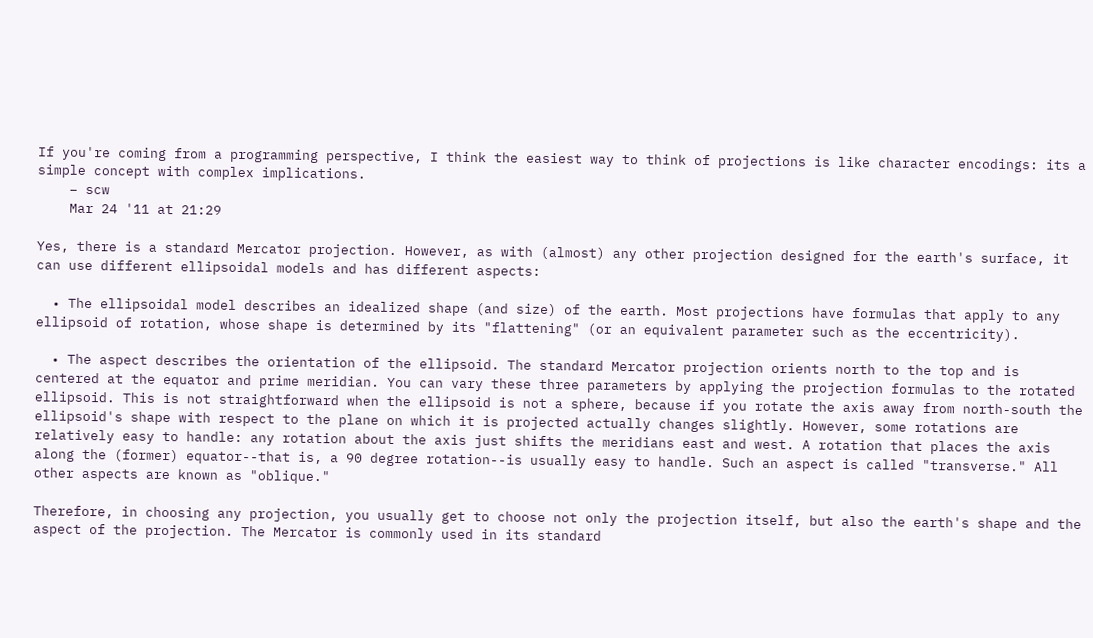If you're coming from a programming perspective, I think the easiest way to think of projections is like character encodings: its a simple concept with complex implications.
    – scw
    Mar 24 '11 at 21:29

Yes, there is a standard Mercator projection. However, as with (almost) any other projection designed for the earth's surface, it can use different ellipsoidal models and has different aspects:

  • The ellipsoidal model describes an idealized shape (and size) of the earth. Most projections have formulas that apply to any ellipsoid of rotation, whose shape is determined by its "flattening" (or an equivalent parameter such as the eccentricity).

  • The aspect describes the orientation of the ellipsoid. The standard Mercator projection orients north to the top and is centered at the equator and prime meridian. You can vary these three parameters by applying the projection formulas to the rotated ellipsoid. This is not straightforward when the ellipsoid is not a sphere, because if you rotate the axis away from north-south the ellipsoid's shape with respect to the plane on which it is projected actually changes slightly. However, some rotations are relatively easy to handle: any rotation about the axis just shifts the meridians east and west. A rotation that places the axis along the (former) equator--that is, a 90 degree rotation--is usually easy to handle. Such an aspect is called "transverse." All other aspects are known as "oblique."

Therefore, in choosing any projection, you usually get to choose not only the projection itself, but also the earth's shape and the aspect of the projection. The Mercator is commonly used in its standard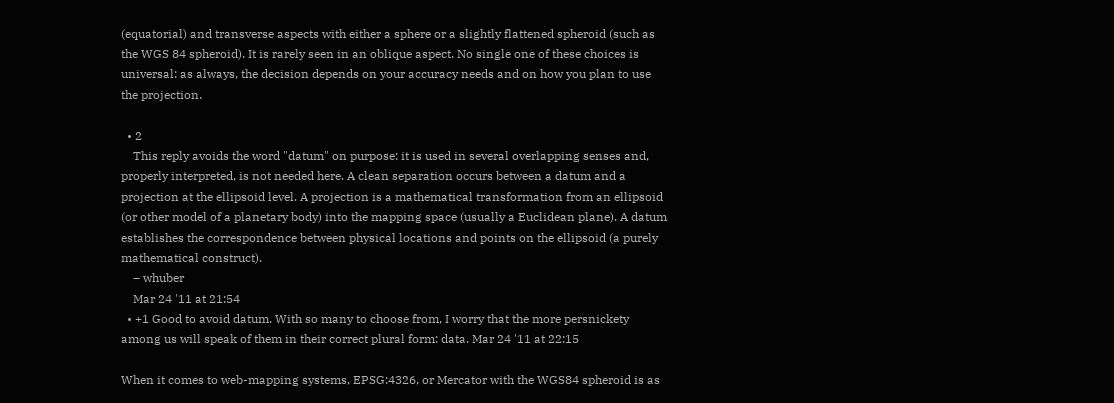(equatorial) and transverse aspects with either a sphere or a slightly flattened spheroid (such as the WGS 84 spheroid). It is rarely seen in an oblique aspect. No single one of these choices is universal: as always, the decision depends on your accuracy needs and on how you plan to use the projection.

  • 2
    This reply avoids the word "datum" on purpose: it is used in several overlapping senses and, properly interpreted, is not needed here. A clean separation occurs between a datum and a projection at the ellipsoid level. A projection is a mathematical transformation from an ellipsoid (or other model of a planetary body) into the mapping space (usually a Euclidean plane). A datum establishes the correspondence between physical locations and points on the ellipsoid (a purely mathematical construct).
    – whuber
    Mar 24 '11 at 21:54
  • +1 Good to avoid datum. With so many to choose from, I worry that the more persnickety among us will speak of them in their correct plural form: data. Mar 24 '11 at 22:15

When it comes to web-mapping systems, EPSG:4326, or Mercator with the WGS84 spheroid is as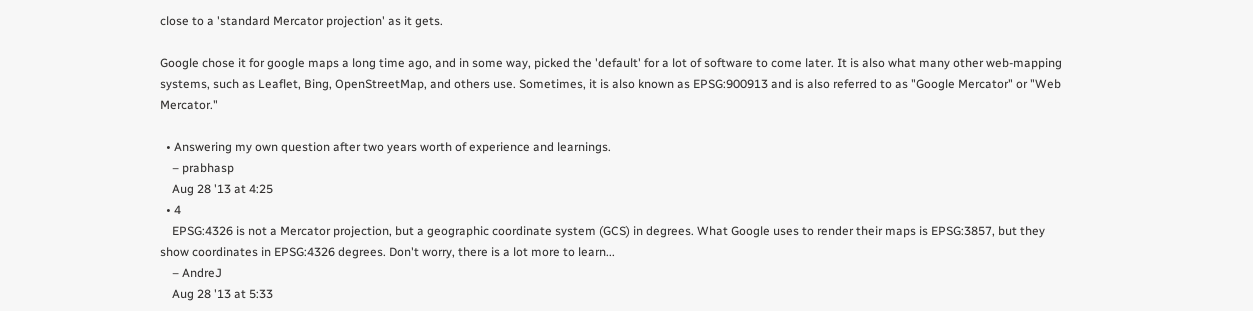close to a 'standard Mercator projection' as it gets.

Google chose it for google maps a long time ago, and in some way, picked the 'default' for a lot of software to come later. It is also what many other web-mapping systems, such as Leaflet, Bing, OpenStreetMap, and others use. Sometimes, it is also known as EPSG:900913 and is also referred to as "Google Mercator" or "Web Mercator."

  • Answering my own question after two years worth of experience and learnings.
    – prabhasp
    Aug 28 '13 at 4:25
  • 4
    EPSG:4326 is not a Mercator projection, but a geographic coordinate system (GCS) in degrees. What Google uses to render their maps is EPSG:3857, but they show coordinates in EPSG:4326 degrees. Don't worry, there is a lot more to learn...
    – AndreJ
    Aug 28 '13 at 5:33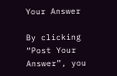Your Answer

By clicking “Post Your Answer”, you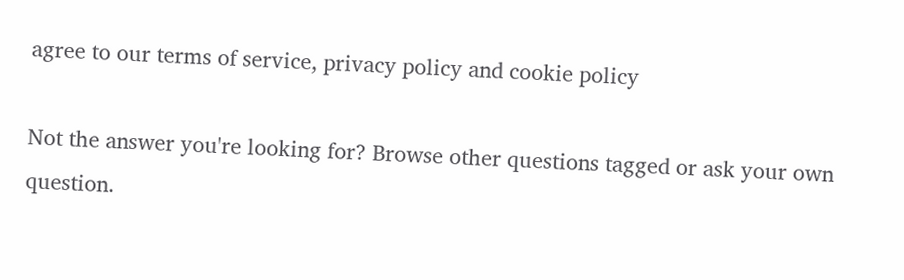agree to our terms of service, privacy policy and cookie policy

Not the answer you're looking for? Browse other questions tagged or ask your own question.